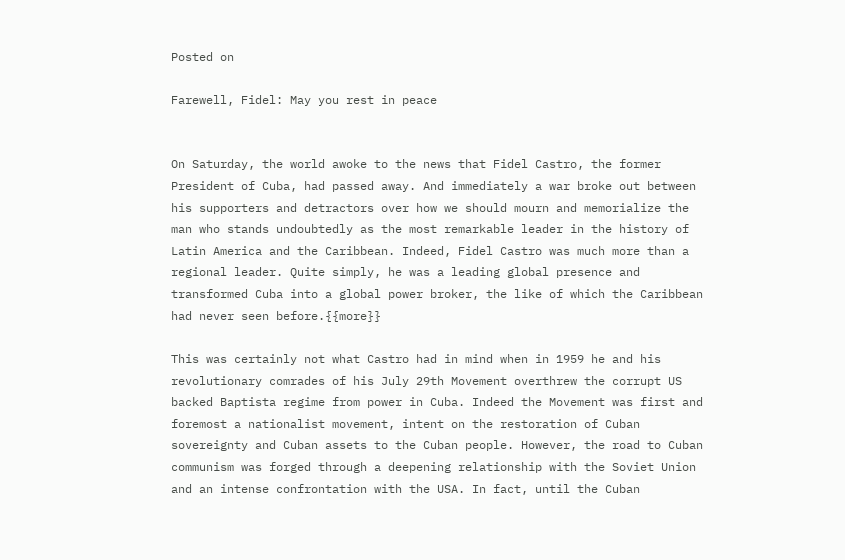Posted on

Farewell, Fidel: May you rest in peace


On Saturday, the world awoke to the news that Fidel Castro, the former President of Cuba, had passed away. And immediately a war broke out between his supporters and detractors over how we should mourn and memorialize the man who stands undoubtedly as the most remarkable leader in the history of Latin America and the Caribbean. Indeed, Fidel Castro was much more than a regional leader. Quite simply, he was a leading global presence and transformed Cuba into a global power broker, the like of which the Caribbean had never seen before.{{more}}

This was certainly not what Castro had in mind when in 1959 he and his revolutionary comrades of his July 29th Movement overthrew the corrupt US backed Baptista regime from power in Cuba. Indeed the Movement was first and foremost a nationalist movement, intent on the restoration of Cuban sovereignty and Cuban assets to the Cuban people. However, the road to Cuban communism was forged through a deepening relationship with the Soviet Union and an intense confrontation with the USA. In fact, until the Cuban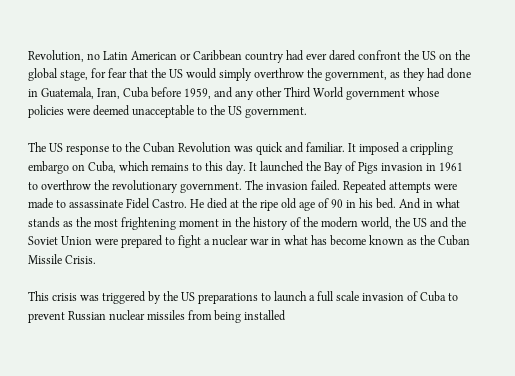Revolution, no Latin American or Caribbean country had ever dared confront the US on the global stage, for fear that the US would simply overthrow the government, as they had done in Guatemala, Iran, Cuba before 1959, and any other Third World government whose policies were deemed unacceptable to the US government.

The US response to the Cuban Revolution was quick and familiar. It imposed a crippling embargo on Cuba, which remains to this day. It launched the Bay of Pigs invasion in 1961 to overthrow the revolutionary government. The invasion failed. Repeated attempts were made to assassinate Fidel Castro. He died at the ripe old age of 90 in his bed. And in what stands as the most frightening moment in the history of the modern world, the US and the Soviet Union were prepared to fight a nuclear war in what has become known as the Cuban Missile Crisis.

This crisis was triggered by the US preparations to launch a full scale invasion of Cuba to prevent Russian nuclear missiles from being installed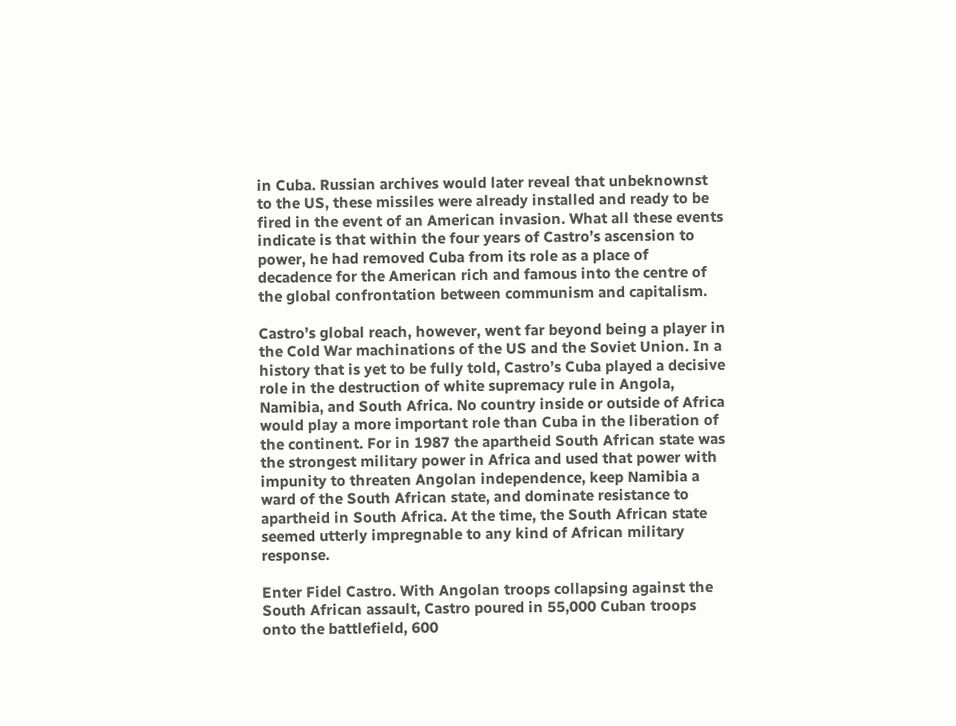in Cuba. Russian archives would later reveal that unbeknownst to the US, these missiles were already installed and ready to be fired in the event of an American invasion. What all these events indicate is that within the four years of Castro’s ascension to power, he had removed Cuba from its role as a place of decadence for the American rich and famous into the centre of the global confrontation between communism and capitalism.

Castro’s global reach, however, went far beyond being a player in the Cold War machinations of the US and the Soviet Union. In a history that is yet to be fully told, Castro’s Cuba played a decisive role in the destruction of white supremacy rule in Angola, Namibia, and South Africa. No country inside or outside of Africa would play a more important role than Cuba in the liberation of the continent. For in 1987 the apartheid South African state was the strongest military power in Africa and used that power with impunity to threaten Angolan independence, keep Namibia a ward of the South African state, and dominate resistance to apartheid in South Africa. At the time, the South African state seemed utterly impregnable to any kind of African military response.

Enter Fidel Castro. With Angolan troops collapsing against the South African assault, Castro poured in 55,000 Cuban troops onto the battlefield, 600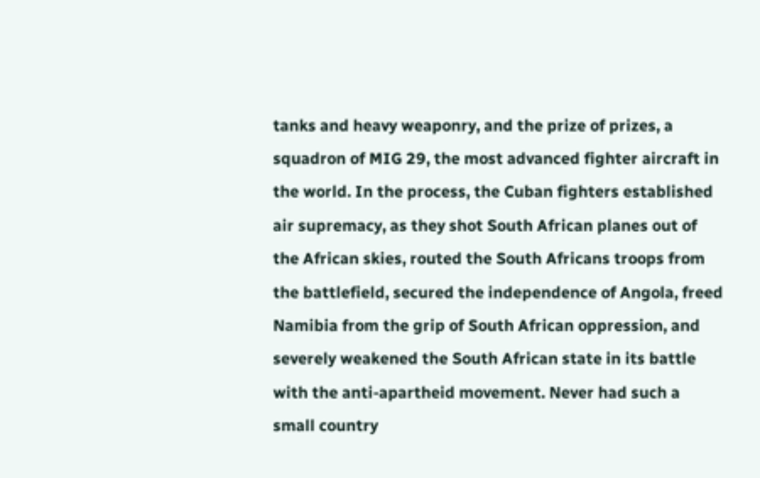tanks and heavy weaponry, and the prize of prizes, a squadron of MIG 29, the most advanced fighter aircraft in the world. In the process, the Cuban fighters established air supremacy, as they shot South African planes out of the African skies, routed the South Africans troops from the battlefield, secured the independence of Angola, freed Namibia from the grip of South African oppression, and severely weakened the South African state in its battle with the anti-apartheid movement. Never had such a small country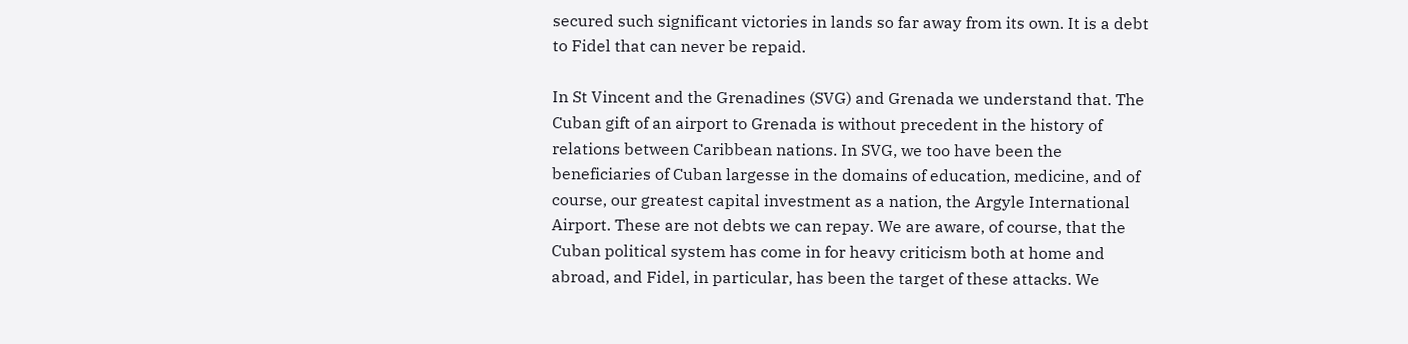secured such significant victories in lands so far away from its own. It is a debt to Fidel that can never be repaid.

In St Vincent and the Grenadines (SVG) and Grenada we understand that. The Cuban gift of an airport to Grenada is without precedent in the history of relations between Caribbean nations. In SVG, we too have been the beneficiaries of Cuban largesse in the domains of education, medicine, and of course, our greatest capital investment as a nation, the Argyle International Airport. These are not debts we can repay. We are aware, of course, that the Cuban political system has come in for heavy criticism both at home and abroad, and Fidel, in particular, has been the target of these attacks. We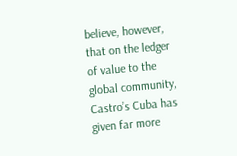believe, however, that on the ledger of value to the global community, Castro’s Cuba has given far more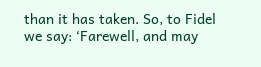than it has taken. So, to Fidel we say: ‘Farewell, and may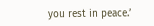you rest in peace.’